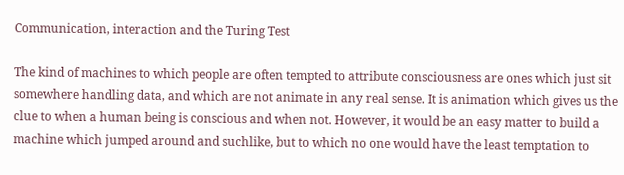Communication, interaction and the Turing Test

The kind of machines to which people are often tempted to attribute consciousness are ones which just sit somewhere handling data, and which are not animate in any real sense. It is animation which gives us the clue to when a human being is conscious and when not. However, it would be an easy matter to build a machine which jumped around and suchlike, but to which no one would have the least temptation to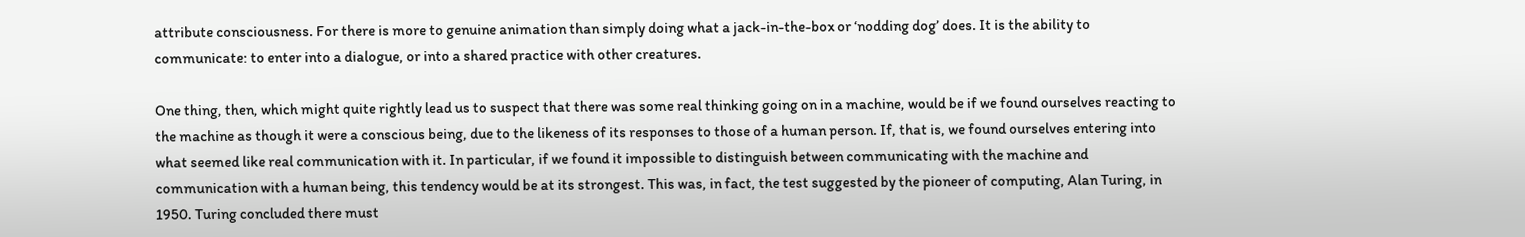attribute consciousness. For there is more to genuine animation than simply doing what a jack-in-the-box or ‘nodding dog’ does. It is the ability to communicate: to enter into a dialogue, or into a shared practice with other creatures.

One thing, then, which might quite rightly lead us to suspect that there was some real thinking going on in a machine, would be if we found ourselves reacting to the machine as though it were a conscious being, due to the likeness of its responses to those of a human person. If, that is, we found ourselves entering into what seemed like real communication with it. In particular, if we found it impossible to distinguish between communicating with the machine and communication with a human being, this tendency would be at its strongest. This was, in fact, the test suggested by the pioneer of computing, Alan Turing, in 1950. Turing concluded there must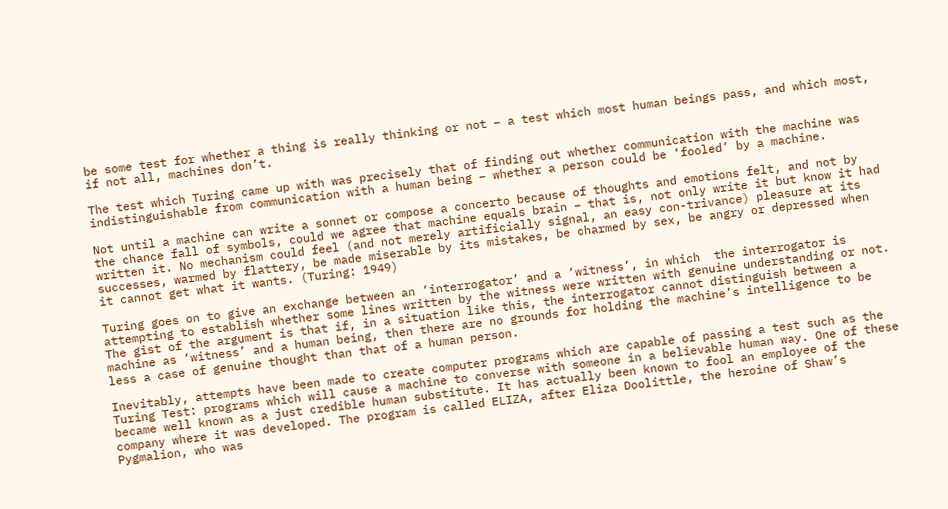be some test for whether a thing is really thinking or not – a test which most human beings pass, and which most, if not all, machines don’t.

The test which Turing came up with was precisely that of finding out whether communication with the machine was indistinguishable from communication with a human being – whether a person could be ‘fooled’ by a machine.

Not until a machine can write a sonnet or compose a concerto because of thoughts and emotions felt, and not by the chance fall of symbols, could we agree that machine equals brain – that is, not only write it but know it had written it. No mechanism could feel (and not merely artificially signal, an easy con-trivance) pleasure at its successes, warmed by flattery, be made miserable by its mistakes, be charmed by sex, be angry or depressed when it cannot get what it wants. (Turing: 1949)

Turing goes on to give an exchange between an ‘interrogator’ and a ‘witness’, in which  the interrogator is attempting to establish whether some lines written by the witness were written with genuine understanding or not. The gist of the argument is that if, in a situation like this, the interrogator cannot distinguish between a machine as ‘witness’ and a human being, then there are no grounds for holding the machine’s intelligence to be less a case of genuine thought than that of a human person.

Inevitably, attempts have been made to create computer programs which are capable of passing a test such as the Turing Test: programs which will cause a machine to converse with someone in a believable human way. One of these became well known as a just credible human substitute. It has actually been known to fool an employee of the company where it was developed. The program is called ELIZA, after Eliza Doolittle, the heroine of Shaw’s Pygmalion, who was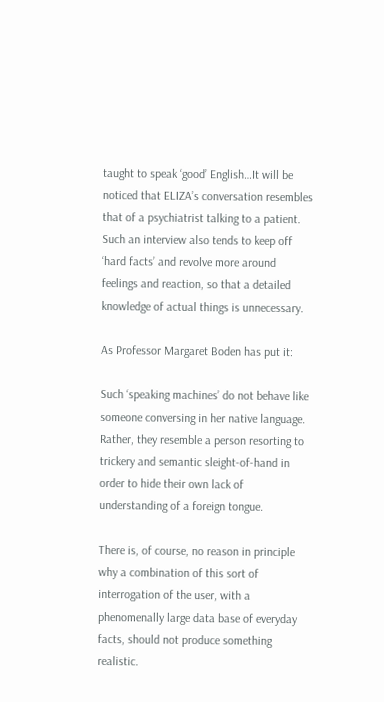taught to speak ‘good’ English…It will be noticed that ELIZA’s conversation resembles that of a psychiatrist talking to a patient. Such an interview also tends to keep off ‘hard facts’ and revolve more around feelings and reaction, so that a detailed knowledge of actual things is unnecessary.

As Professor Margaret Boden has put it:

Such ‘speaking machines’ do not behave like someone conversing in her native language. Rather, they resemble a person resorting to trickery and semantic sleight-of-hand in order to hide their own lack of understanding of a foreign tongue.

There is, of course, no reason in principle why a combination of this sort of interrogation of the user, with a phenomenally large data base of everyday facts, should not produce something realistic.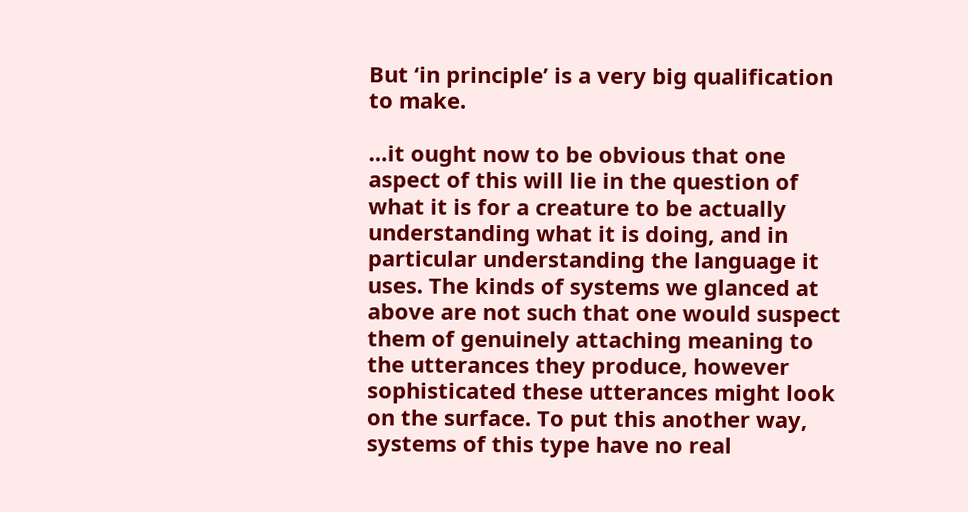But ‘in principle’ is a very big qualification to make.

…it ought now to be obvious that one aspect of this will lie in the question of what it is for a creature to be actually understanding what it is doing, and in particular understanding the language it uses. The kinds of systems we glanced at above are not such that one would suspect them of genuinely attaching meaning to the utterances they produce, however sophisticated these utterances might look on the surface. To put this another way, systems of this type have no real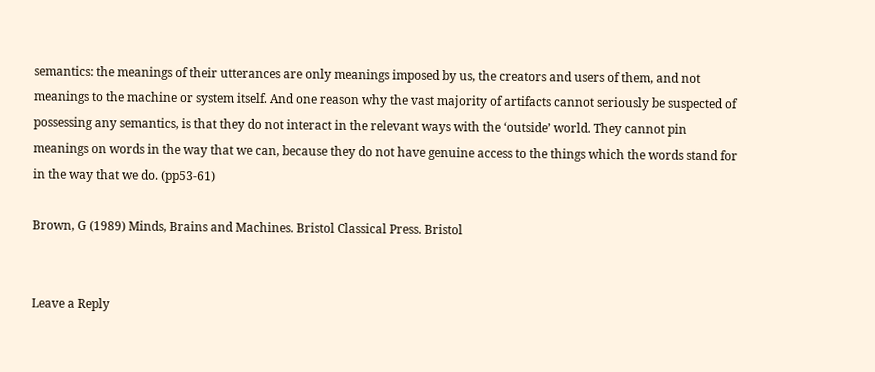semantics: the meanings of their utterances are only meanings imposed by us, the creators and users of them, and not meanings to the machine or system itself. And one reason why the vast majority of artifacts cannot seriously be suspected of possessing any semantics, is that they do not interact in the relevant ways with the ‘outside’ world. They cannot pin meanings on words in the way that we can, because they do not have genuine access to the things which the words stand for in the way that we do. (pp53-61)

Brown, G (1989) Minds, Brains and Machines. Bristol Classical Press. Bristol


Leave a Reply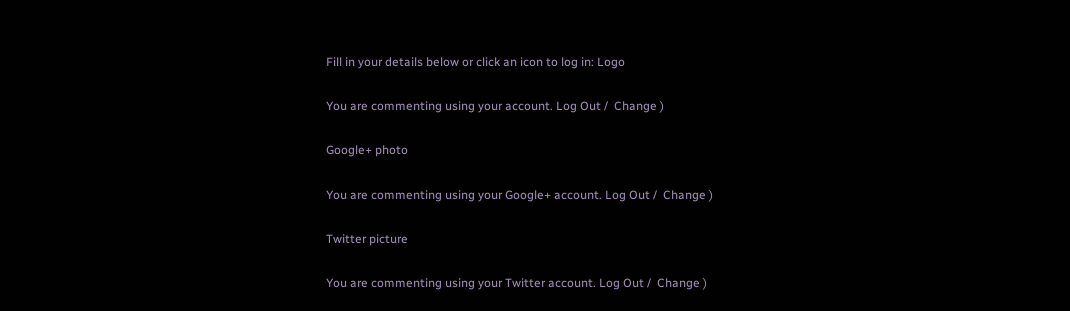Fill in your details below or click an icon to log in: Logo

You are commenting using your account. Log Out /  Change )

Google+ photo

You are commenting using your Google+ account. Log Out /  Change )

Twitter picture

You are commenting using your Twitter account. Log Out /  Change )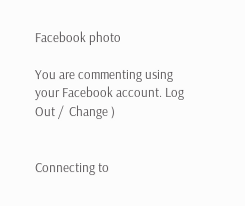Facebook photo

You are commenting using your Facebook account. Log Out /  Change )


Connecting to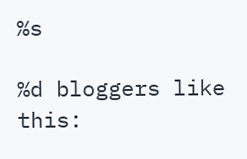%s

%d bloggers like this: